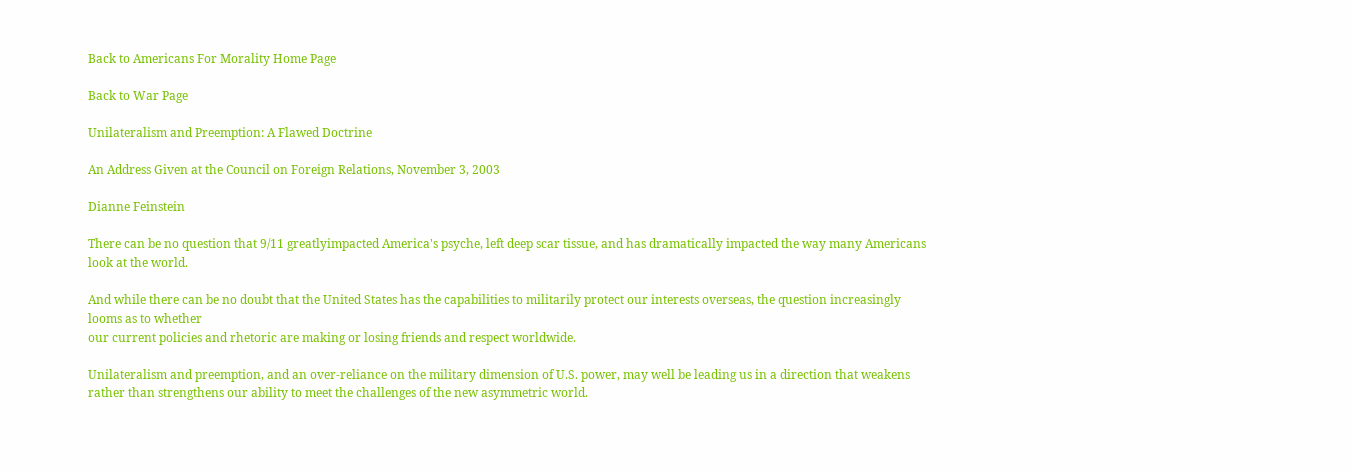Back to Americans For Morality Home Page

Back to War Page

Unilateralism and Preemption: A Flawed Doctrine

An Address Given at the Council on Foreign Relations, November 3, 2003

Dianne Feinstein

There can be no question that 9/11 greatlyimpacted America's psyche, left deep scar tissue, and has dramatically impacted the way many Americans look at the world.

And while there can be no doubt that the United States has the capabilities to militarily protect our interests overseas, the question increasingly looms as to whether
our current policies and rhetoric are making or losing friends and respect worldwide.

Unilateralism and preemption, and an over-reliance on the military dimension of U.S. power, may well be leading us in a direction that weakens rather than strengthens our ability to meet the challenges of the new asymmetric world.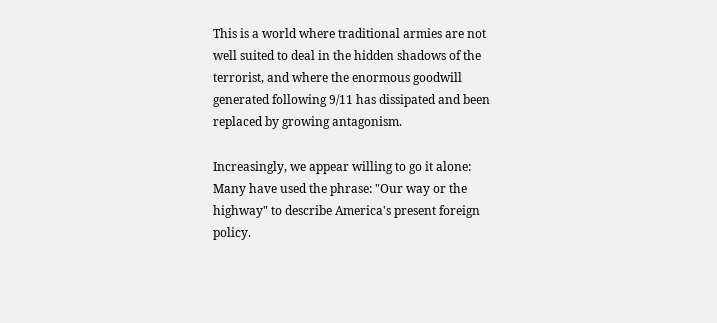This is a world where traditional armies are not well suited to deal in the hidden shadows of the terrorist, and where the enormous goodwill generated following 9/11 has dissipated and been replaced by growing antagonism.

Increasingly, we appear willing to go it alone: Many have used the phrase: "Our way or the highway" to describe America's present foreign policy.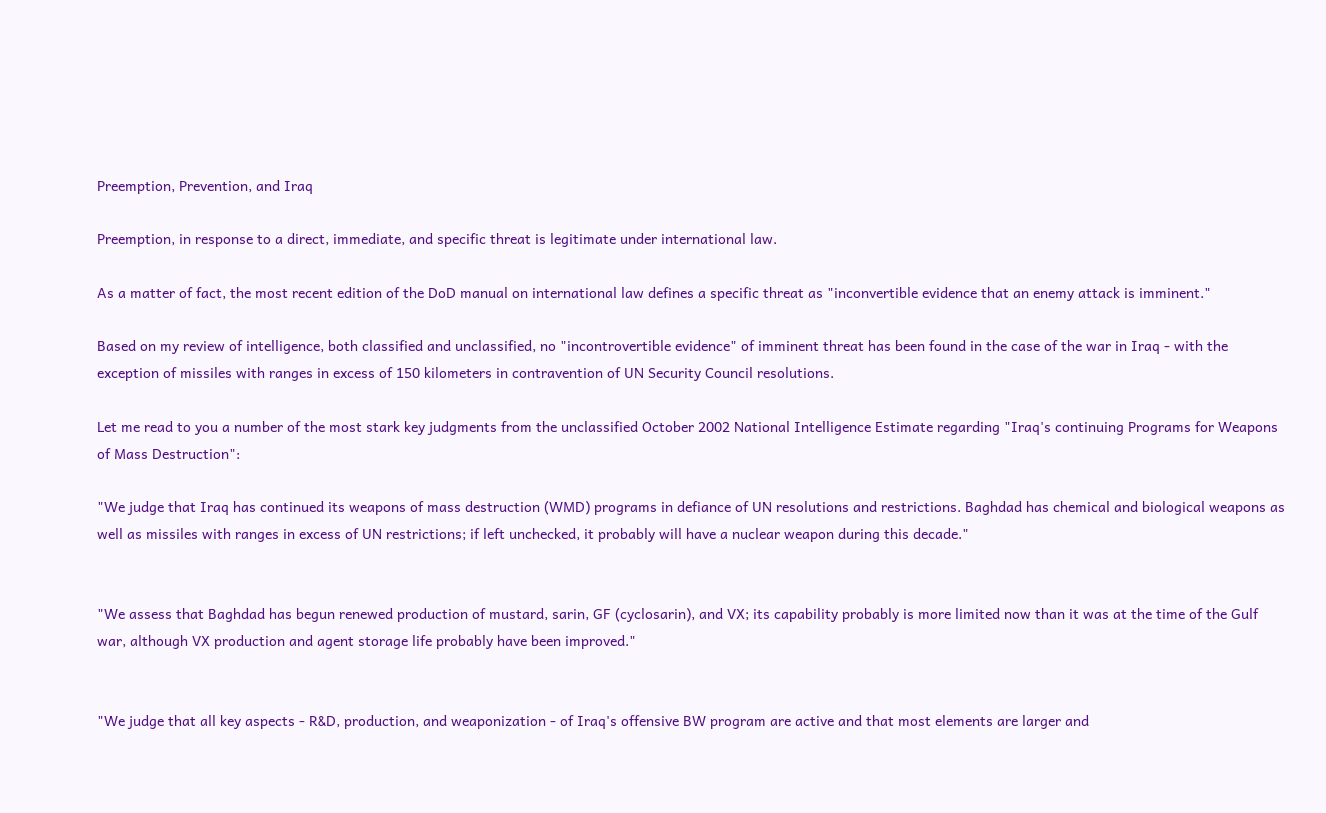Preemption, Prevention, and Iraq

Preemption, in response to a direct, immediate, and specific threat is legitimate under international law.

As a matter of fact, the most recent edition of the DoD manual on international law defines a specific threat as "inconvertible evidence that an enemy attack is imminent."

Based on my review of intelligence, both classified and unclassified, no "incontrovertible evidence" of imminent threat has been found in the case of the war in Iraq - with the exception of missiles with ranges in excess of 150 kilometers in contravention of UN Security Council resolutions.

Let me read to you a number of the most stark key judgments from the unclassified October 2002 National Intelligence Estimate regarding "Iraq's continuing Programs for Weapons of Mass Destruction":

"We judge that Iraq has continued its weapons of mass destruction (WMD) programs in defiance of UN resolutions and restrictions. Baghdad has chemical and biological weapons as well as missiles with ranges in excess of UN restrictions; if left unchecked, it probably will have a nuclear weapon during this decade."


"We assess that Baghdad has begun renewed production of mustard, sarin, GF (cyclosarin), and VX; its capability probably is more limited now than it was at the time of the Gulf war, although VX production and agent storage life probably have been improved."


"We judge that all key aspects - R&D, production, and weaponization - of Iraq's offensive BW program are active and that most elements are larger and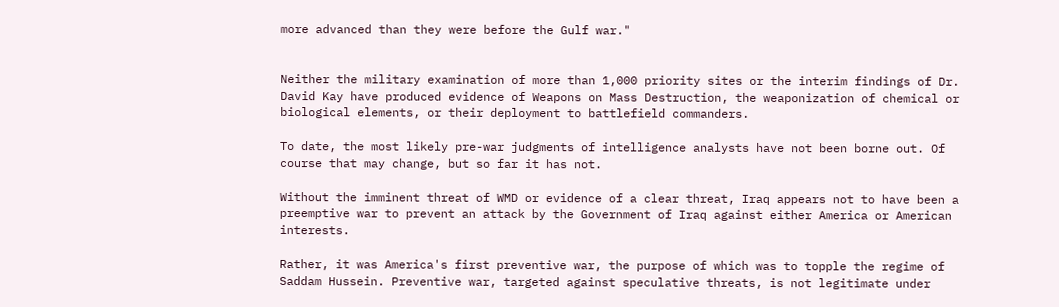more advanced than they were before the Gulf war."


Neither the military examination of more than 1,000 priority sites or the interim findings of Dr. David Kay have produced evidence of Weapons on Mass Destruction, the weaponization of chemical or biological elements, or their deployment to battlefield commanders.

To date, the most likely pre-war judgments of intelligence analysts have not been borne out. Of course that may change, but so far it has not.

Without the imminent threat of WMD or evidence of a clear threat, Iraq appears not to have been a preemptive war to prevent an attack by the Government of Iraq against either America or American interests.

Rather, it was America's first preventive war, the purpose of which was to topple the regime of Saddam Hussein. Preventive war, targeted against speculative threats, is not legitimate under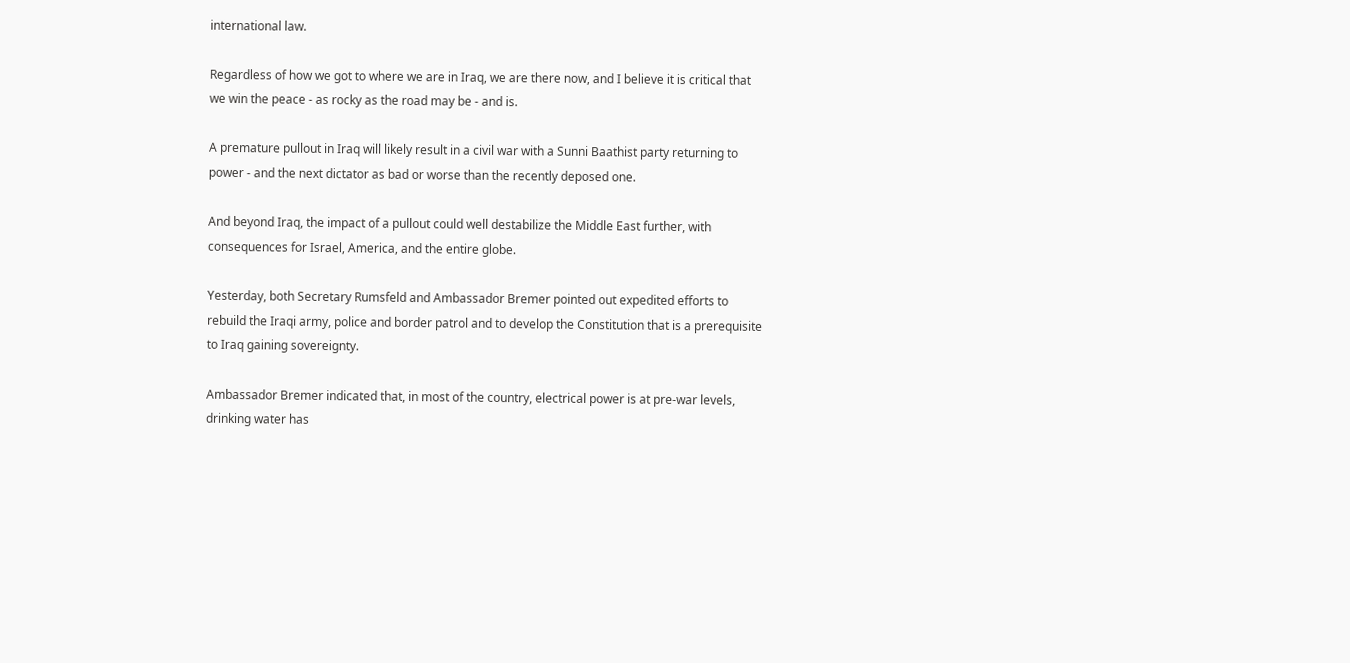international law.

Regardless of how we got to where we are in Iraq, we are there now, and I believe it is critical that we win the peace - as rocky as the road may be - and is.

A premature pullout in Iraq will likely result in a civil war with a Sunni Baathist party returning to power - and the next dictator as bad or worse than the recently deposed one.

And beyond Iraq, the impact of a pullout could well destabilize the Middle East further, with consequences for Israel, America, and the entire globe.

Yesterday, both Secretary Rumsfeld and Ambassador Bremer pointed out expedited efforts to rebuild the Iraqi army, police and border patrol and to develop the Constitution that is a prerequisite to Iraq gaining sovereignty.

Ambassador Bremer indicated that, in most of the country, electrical power is at pre-war levels, drinking water has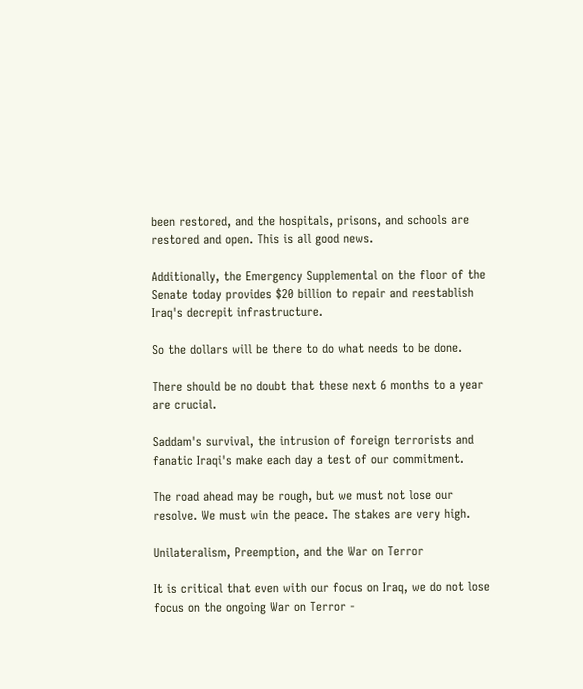been restored, and the hospitals, prisons, and schools are restored and open. This is all good news.

Additionally, the Emergency Supplemental on the floor of the Senate today provides $20 billion to repair and reestablish Iraq's decrepit infrastructure.

So the dollars will be there to do what needs to be done.

There should be no doubt that these next 6 months to a year are crucial.

Saddam's survival, the intrusion of foreign terrorists and fanatic Iraqi's make each day a test of our commitment.

The road ahead may be rough, but we must not lose our resolve. We must win the peace. The stakes are very high.

Unilateralism, Preemption, and the War on Terror

It is critical that even with our focus on Iraq, we do not lose focus on the ongoing War on Terror -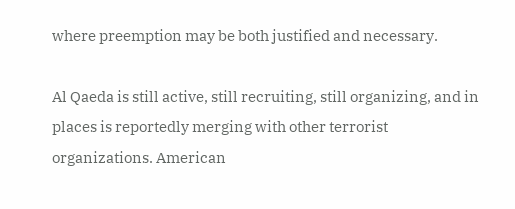where preemption may be both justified and necessary.

Al Qaeda is still active, still recruiting, still organizing, and in places is reportedly merging with other terrorist organizations. American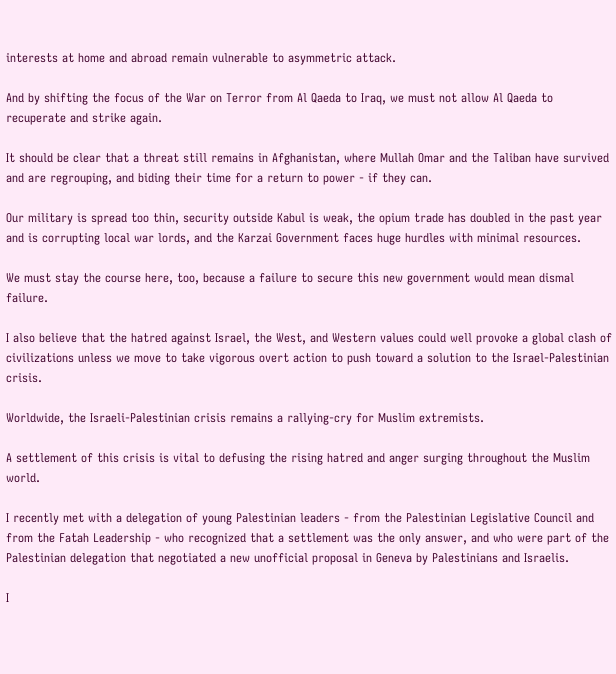interests at home and abroad remain vulnerable to asymmetric attack.

And by shifting the focus of the War on Terror from Al Qaeda to Iraq, we must not allow Al Qaeda to recuperate and strike again.

It should be clear that a threat still remains in Afghanistan, where Mullah Omar and the Taliban have survived and are regrouping, and biding their time for a return to power - if they can.

Our military is spread too thin, security outside Kabul is weak, the opium trade has doubled in the past year and is corrupting local war lords, and the Karzai Government faces huge hurdles with minimal resources.

We must stay the course here, too, because a failure to secure this new government would mean dismal failure.

I also believe that the hatred against Israel, the West, and Western values could well provoke a global clash of civilizations unless we move to take vigorous overt action to push toward a solution to the Israel-Palestinian crisis.

Worldwide, the Israeli-Palestinian crisis remains a rallying-cry for Muslim extremists.

A settlement of this crisis is vital to defusing the rising hatred and anger surging throughout the Muslim world.

I recently met with a delegation of young Palestinian leaders - from the Palestinian Legislative Council and from the Fatah Leadership - who recognized that a settlement was the only answer, and who were part of the Palestinian delegation that negotiated a new unofficial proposal in Geneva by Palestinians and Israelis.

I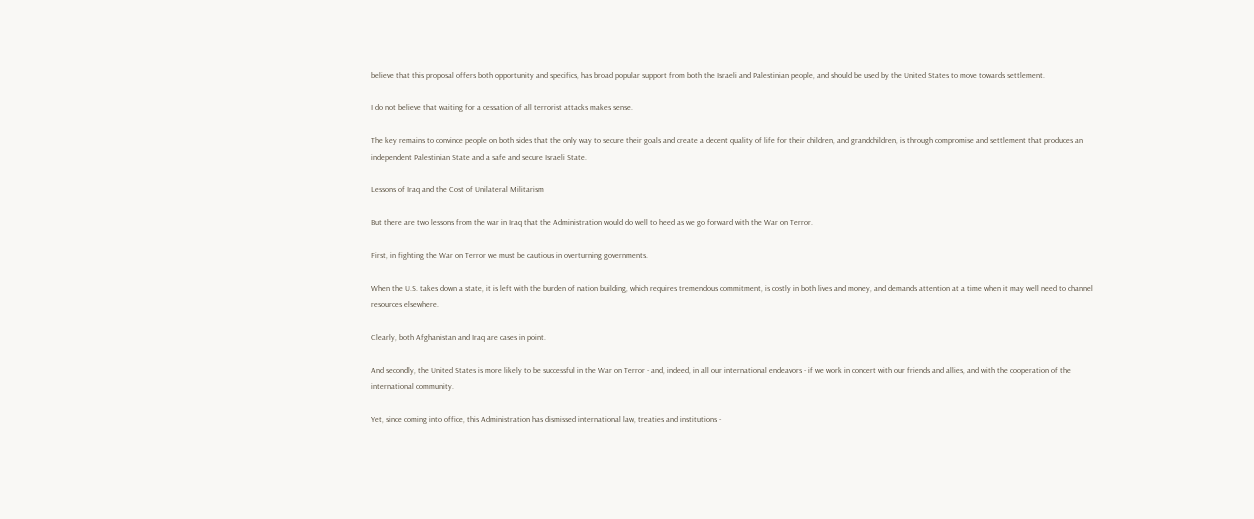believe that this proposal offers both opportunity and specifics, has broad popular support from both the Israeli and Palestinian people, and should be used by the United States to move towards settlement.

I do not believe that waiting for a cessation of all terrorist attacks makes sense.

The key remains to convince people on both sides that the only way to secure their goals and create a decent quality of life for their children, and grandchildren, is through compromise and settlement that produces an independent Palestinian State and a safe and secure Israeli State.

Lessons of Iraq and the Cost of Unilateral Militarism

But there are two lessons from the war in Iraq that the Administration would do well to heed as we go forward with the War on Terror.

First, in fighting the War on Terror we must be cautious in overturning governments.

When the U.S. takes down a state, it is left with the burden of nation building, which requires tremendous commitment, is costly in both lives and money, and demands attention at a time when it may well need to channel resources elsewhere.

Clearly, both Afghanistan and Iraq are cases in point.

And secondly, the United States is more likely to be successful in the War on Terror - and, indeed, in all our international endeavors - if we work in concert with our friends and allies, and with the cooperation of the international community.

Yet, since coming into office, this Administration has dismissed international law, treaties and institutions -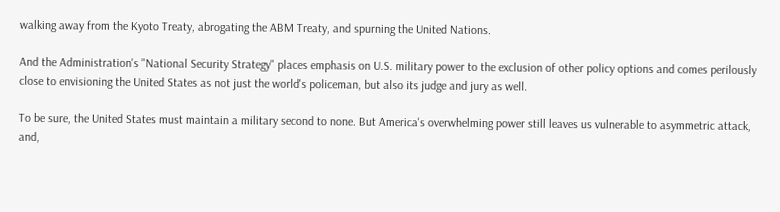walking away from the Kyoto Treaty, abrogating the ABM Treaty, and spurning the United Nations.

And the Administration's "National Security Strategy" places emphasis on U.S. military power to the exclusion of other policy options and comes perilously close to envisioning the United States as not just the world's policeman, but also its judge and jury as well.

To be sure, the United States must maintain a military second to none. But America's overwhelming power still leaves us vulnerable to asymmetric attack, and,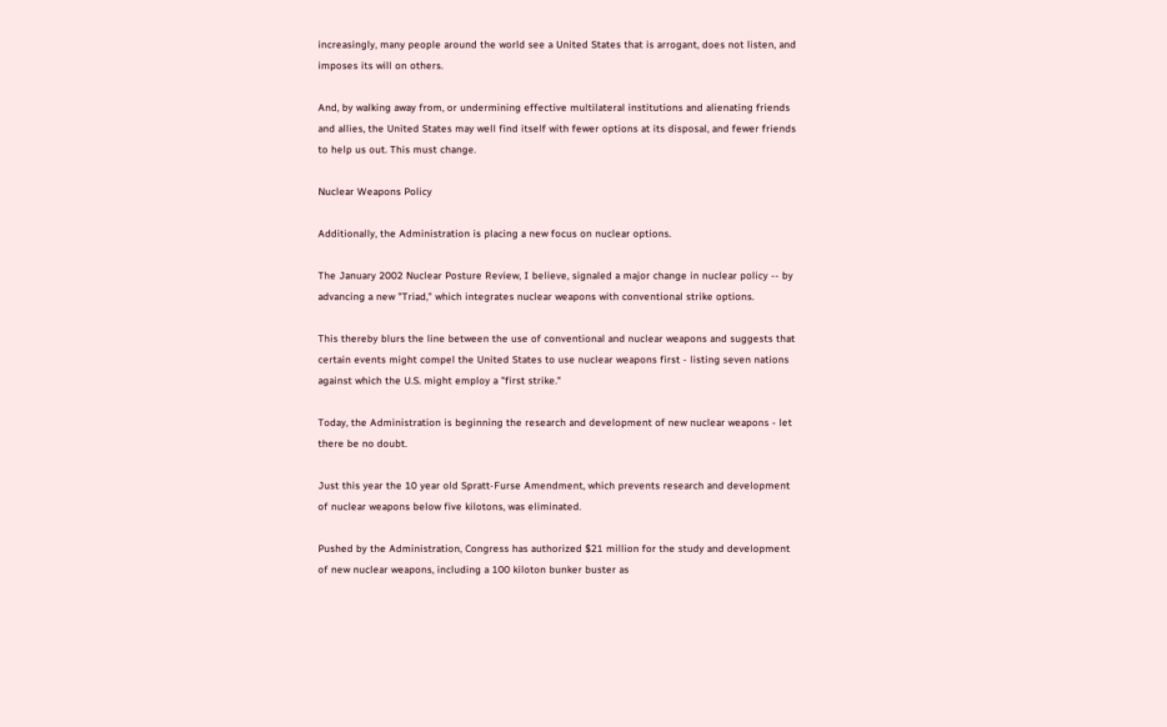increasingly, many people around the world see a United States that is arrogant, does not listen, and imposes its will on others.

And, by walking away from, or undermining effective multilateral institutions and alienating friends and allies, the United States may well find itself with fewer options at its disposal, and fewer friends to help us out. This must change.

Nuclear Weapons Policy

Additionally, the Administration is placing a new focus on nuclear options.

The January 2002 Nuclear Posture Review, I believe, signaled a major change in nuclear policy -- by advancing a new "Triad," which integrates nuclear weapons with conventional strike options.

This thereby blurs the line between the use of conventional and nuclear weapons and suggests that certain events might compel the United States to use nuclear weapons first - listing seven nations against which the U.S. might employ a "first strike."

Today, the Administration is beginning the research and development of new nuclear weapons - let there be no doubt.

Just this year the 10 year old Spratt-Furse Amendment, which prevents research and development of nuclear weapons below five kilotons, was eliminated.

Pushed by the Administration, Congress has authorized $21 million for the study and development of new nuclear weapons, including a 100 kiloton bunker buster as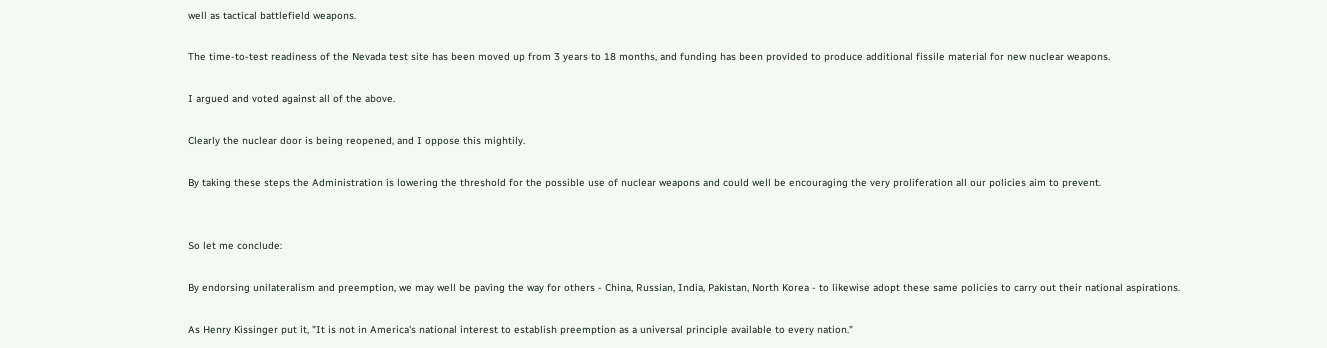well as tactical battlefield weapons.

The time-to-test readiness of the Nevada test site has been moved up from 3 years to 18 months, and funding has been provided to produce additional fissile material for new nuclear weapons.

I argued and voted against all of the above.

Clearly the nuclear door is being reopened, and I oppose this mightily.

By taking these steps the Administration is lowering the threshold for the possible use of nuclear weapons and could well be encouraging the very proliferation all our policies aim to prevent.


So let me conclude:

By endorsing unilateralism and preemption, we may well be paving the way for others - China, Russian, India, Pakistan, North Korea - to likewise adopt these same policies to carry out their national aspirations.

As Henry Kissinger put it, "It is not in America's national interest to establish preemption as a universal principle available to every nation."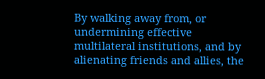By walking away from, or undermining effective multilateral institutions, and by alienating friends and allies, the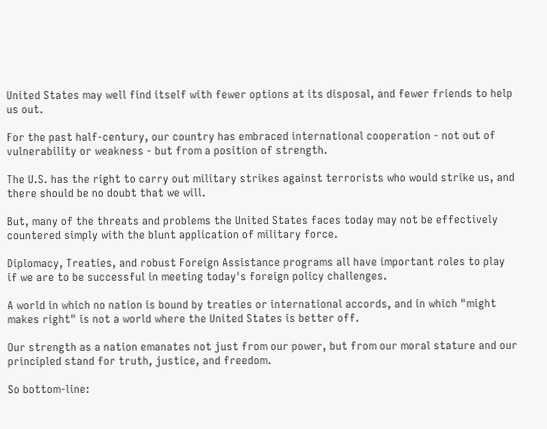United States may well find itself with fewer options at its disposal, and fewer friends to help us out.

For the past half-century, our country has embraced international cooperation - not out of vulnerability or weakness - but from a position of strength.

The U.S. has the right to carry out military strikes against terrorists who would strike us, and there should be no doubt that we will.

But, many of the threats and problems the United States faces today may not be effectively countered simply with the blunt application of military force.

Diplomacy, Treaties, and robust Foreign Assistance programs all have important roles to play if we are to be successful in meeting today's foreign policy challenges.

A world in which no nation is bound by treaties or international accords, and in which "might makes right" is not a world where the United States is better off.

Our strength as a nation emanates not just from our power, but from our moral stature and our principled stand for truth, justice, and freedom.

So bottom-line: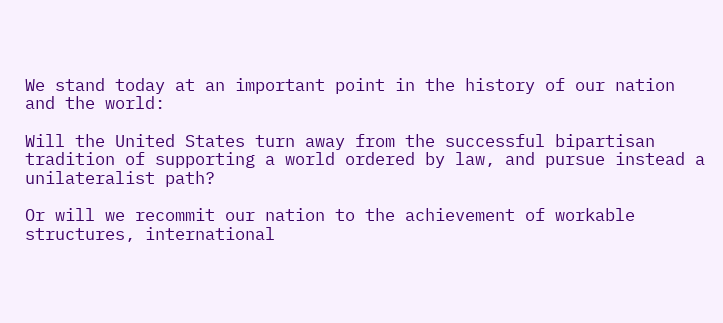We stand today at an important point in the history of our nation and the world:

Will the United States turn away from the successful bipartisan tradition of supporting a world ordered by law, and pursue instead a unilateralist path?

Or will we recommit our nation to the achievement of workable structures, international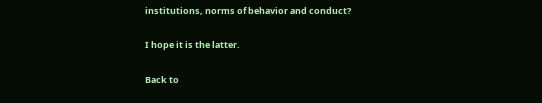institutions, norms of behavior and conduct?

I hope it is the latter.

Back to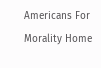Americans For Morality Home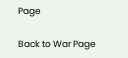Page

Back to War Page